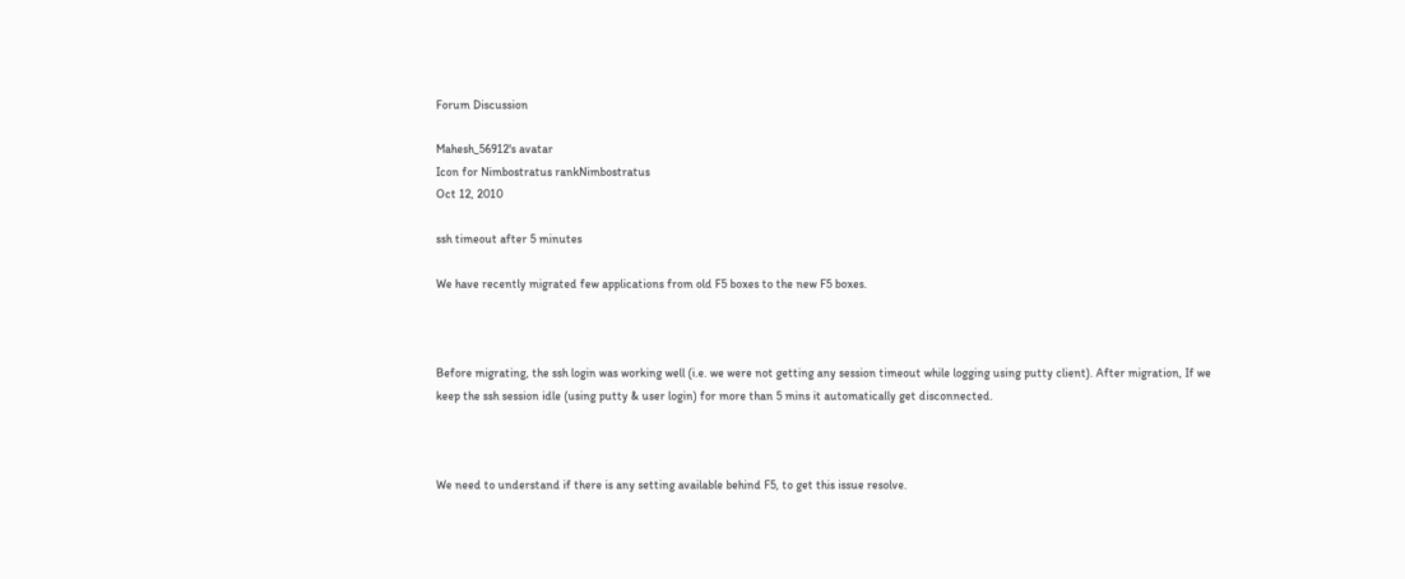Forum Discussion

Mahesh_56912's avatar
Icon for Nimbostratus rankNimbostratus
Oct 12, 2010

ssh timeout after 5 minutes

We have recently migrated few applications from old F5 boxes to the new F5 boxes.



Before migrating, the ssh login was working well (i.e. we were not getting any session timeout while logging using putty client). After migration, If we keep the ssh session idle (using putty & user login) for more than 5 mins it automatically get disconnected.



We need to understand if there is any setting available behind F5, to get this issue resolve.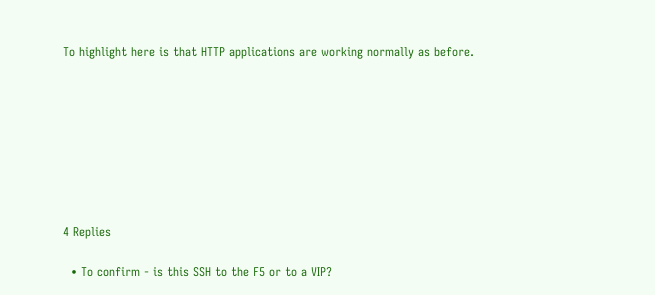To highlight here is that HTTP applications are working normally as before.








4 Replies

  • To confirm - is this SSH to the F5 or to a VIP?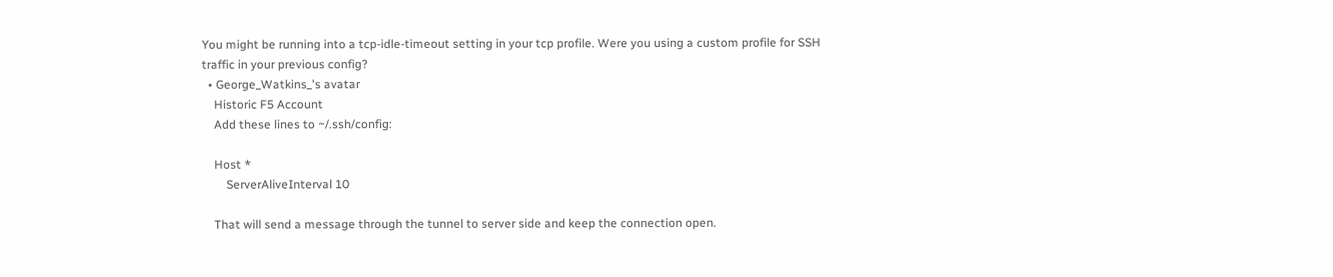You might be running into a tcp-idle-timeout setting in your tcp profile. Were you using a custom profile for SSH traffic in your previous config?
  • George_Watkins_'s avatar
    Historic F5 Account
    Add these lines to ~/.ssh/config:

    Host *
        ServerAliveInterval 10

    That will send a message through the tunnel to server side and keep the connection open.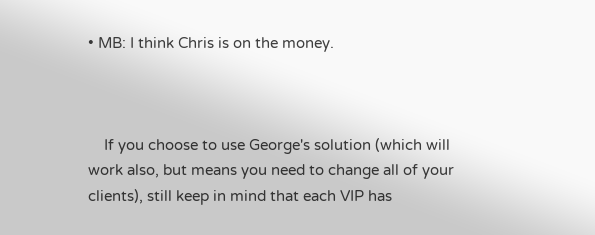• MB: I think Chris is on the money.



    If you choose to use George's solution (which will work also, but means you need to change all of your clients), still keep in mind that each VIP has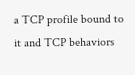a TCP profile bound to it and TCP behaviors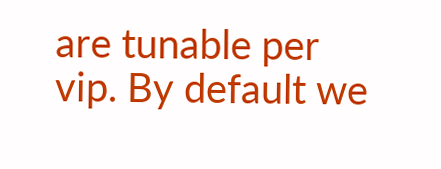are tunable per vip. By default we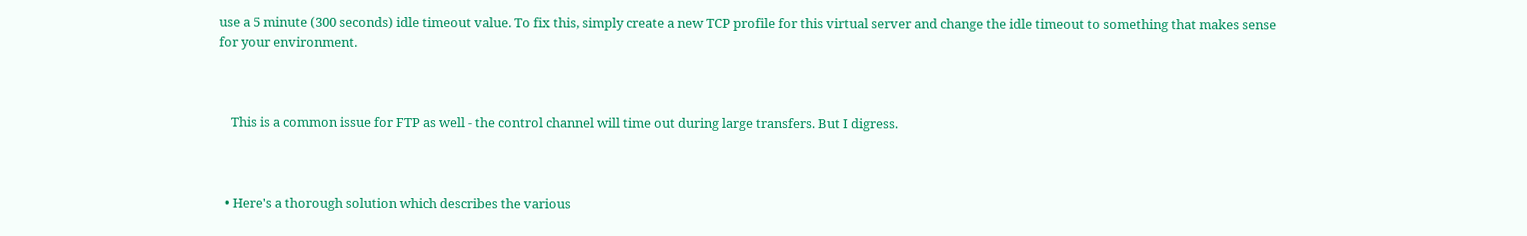use a 5 minute (300 seconds) idle timeout value. To fix this, simply create a new TCP profile for this virtual server and change the idle timeout to something that makes sense for your environment.



    This is a common issue for FTP as well - the control channel will time out during large transfers. But I digress.



  • Here's a thorough solution which describes the various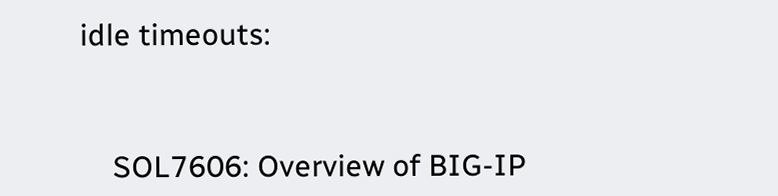idle timeouts:



    SOL7606: Overview of BIG-IP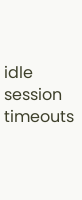idle session timeouts